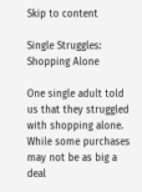Skip to content

Single Struggles: Shopping Alone

One single adult told us that they struggled with shopping alone. While some purchases may not be as big a deal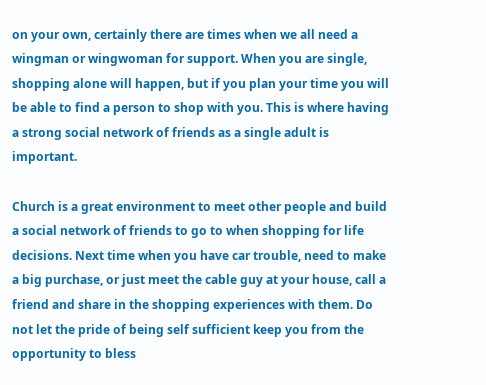on your own, certainly there are times when we all need a wingman or wingwoman for support. When you are single, shopping alone will happen, but if you plan your time you will be able to find a person to shop with you. This is where having a strong social network of friends as a single adult is important.

Church is a great environment to meet other people and build a social network of friends to go to when shopping for life decisions. Next time when you have car trouble, need to make a big purchase, or just meet the cable guy at your house, call a friend and share in the shopping experiences with them. Do not let the pride of being self sufficient keep you from the opportunity to bless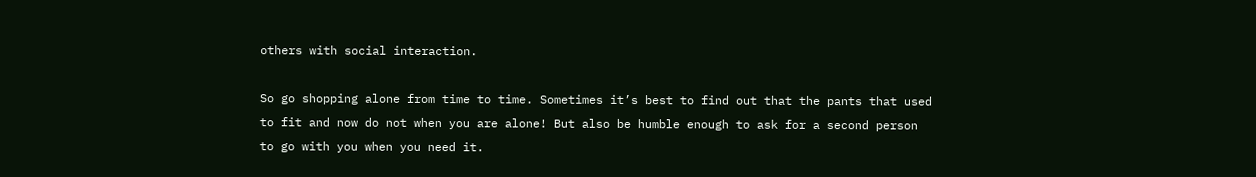others with social interaction.

So go shopping alone from time to time. Sometimes it’s best to find out that the pants that used to fit and now do not when you are alone! But also be humble enough to ask for a second person to go with you when you need it.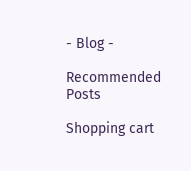- Blog -

Recommended Posts

Shopping cart